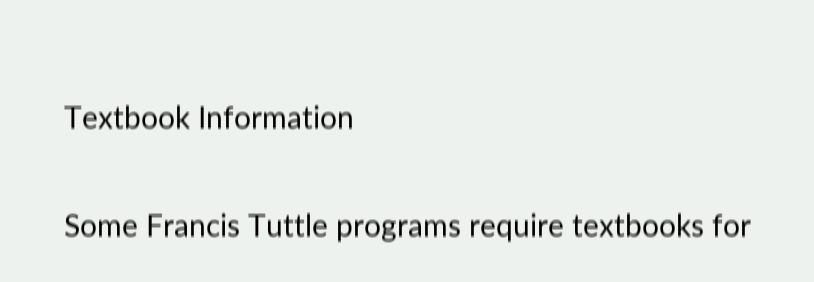Textbook Information

Some Francis Tuttle programs require textbooks for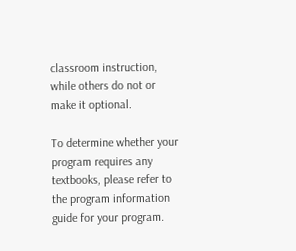classroom instruction, while others do not or make it optional.

To determine whether your program requires any textbooks, please refer to the program information guide for your program.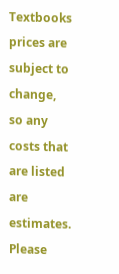Textbooks prices are subject to change, so any costs that are listed are estimates. Please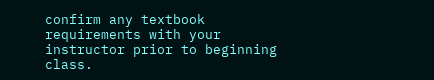confirm any textbook requirements with your instructor prior to beginning class.